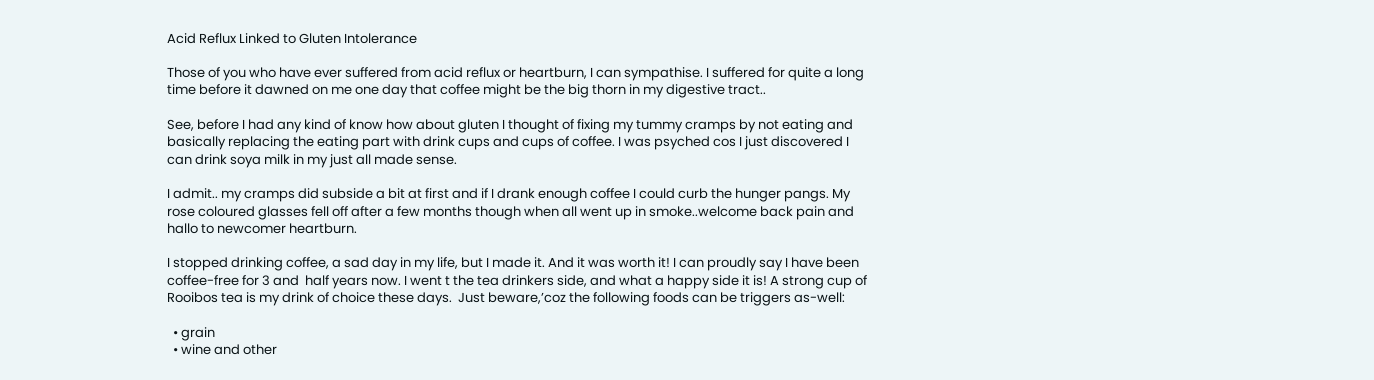Acid Reflux Linked to Gluten Intolerance

Those of you who have ever suffered from acid reflux or heartburn, I can sympathise. I suffered for quite a long time before it dawned on me one day that coffee might be the big thorn in my digestive tract..

See, before I had any kind of know how about gluten I thought of fixing my tummy cramps by not eating and basically replacing the eating part with drink cups and cups of coffee. I was psyched cos I just discovered I can drink soya milk in my just all made sense.

I admit.. my cramps did subside a bit at first and if I drank enough coffee I could curb the hunger pangs. My rose coloured glasses fell off after a few months though when all went up in smoke..welcome back pain and hallo to newcomer heartburn.

I stopped drinking coffee, a sad day in my life, but I made it. And it was worth it! I can proudly say I have been coffee-free for 3 and  half years now. I went t the tea drinkers side, and what a happy side it is! A strong cup of Rooibos tea is my drink of choice these days.  Just beware,’coz the following foods can be triggers as-well:

  • grain
  • wine and other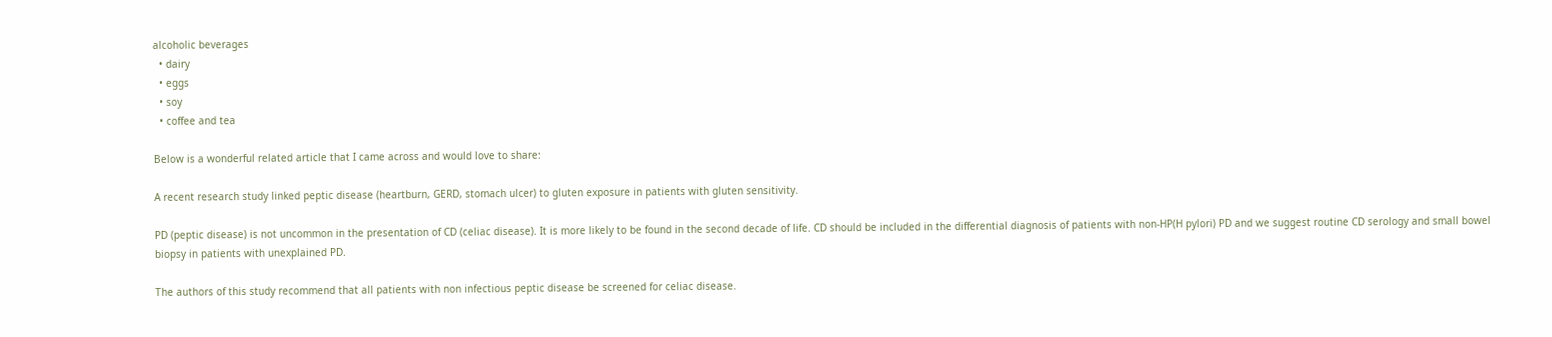alcoholic beverages
  • dairy
  • eggs
  • soy
  • coffee and tea

Below is a wonderful related article that I came across and would love to share:

A recent research study linked peptic disease (heartburn, GERD, stomach ulcer) to gluten exposure in patients with gluten sensitivity.

PD (peptic disease) is not uncommon in the presentation of CD (celiac disease). It is more likely to be found in the second decade of life. CD should be included in the differential diagnosis of patients with non-HP(H pylori) PD and we suggest routine CD serology and small bowel biopsy in patients with unexplained PD.

The authors of this study recommend that all patients with non infectious peptic disease be screened for celiac disease.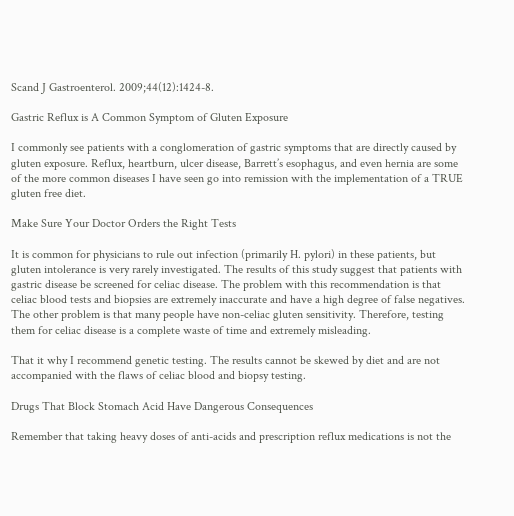Scand J Gastroenterol. 2009;44(12):1424-8.

Gastric Reflux is A Common Symptom of Gluten Exposure

I commonly see patients with a conglomeration of gastric symptoms that are directly caused by gluten exposure. Reflux, heartburn, ulcer disease, Barrett’s esophagus, and even hernia are some of the more common diseases I have seen go into remission with the implementation of a TRUE gluten free diet.

Make Sure Your Doctor Orders the Right Tests

It is common for physicians to rule out infection (primarily H. pylori) in these patients, but gluten intolerance is very rarely investigated. The results of this study suggest that patients with gastric disease be screened for celiac disease. The problem with this recommendation is that celiac blood tests and biopsies are extremely inaccurate and have a high degree of false negatives. The other problem is that many people have non-celiac gluten sensitivity. Therefore, testing them for celiac disease is a complete waste of time and extremely misleading.

That it why I recommend genetic testing. The results cannot be skewed by diet and are not accompanied with the flaws of celiac blood and biopsy testing.

Drugs That Block Stomach Acid Have Dangerous Consequences

Remember that taking heavy doses of anti-acids and prescription reflux medications is not the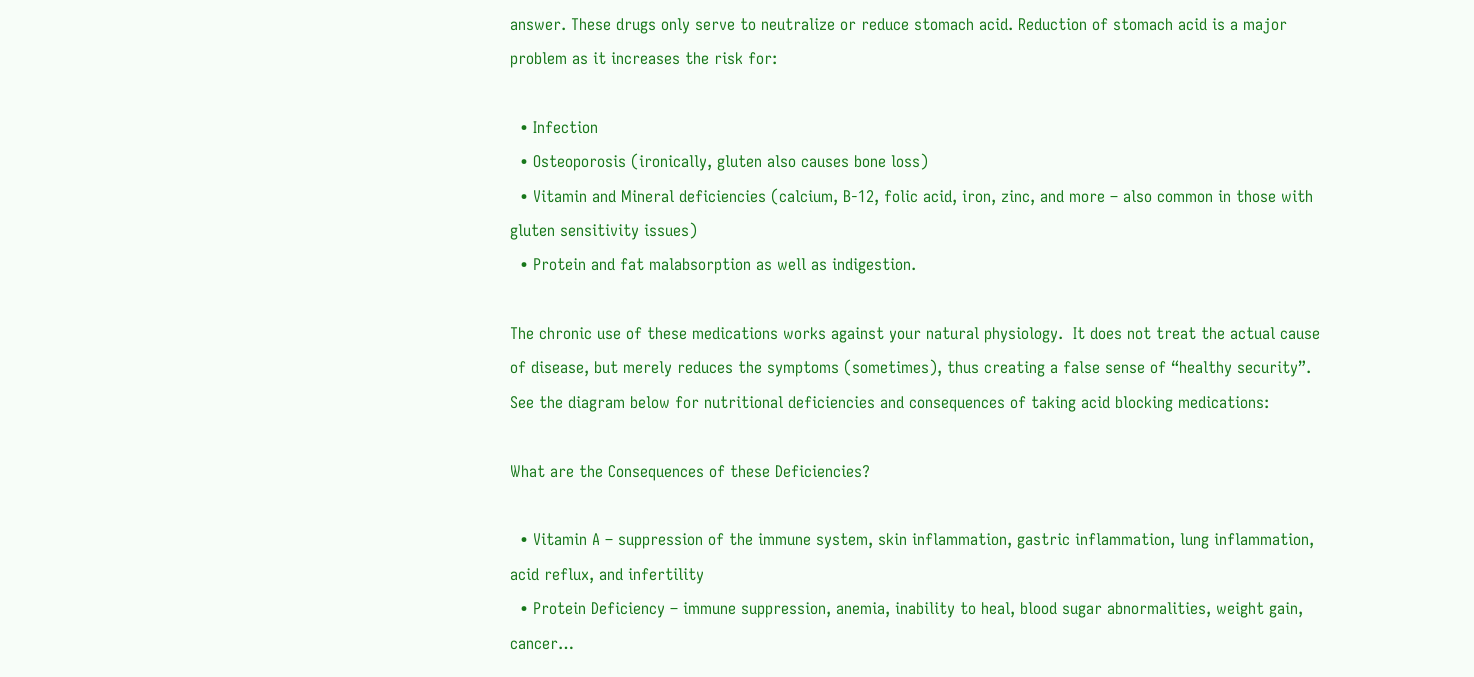answer. These drugs only serve to neutralize or reduce stomach acid. Reduction of stomach acid is a major problem as it increases the risk for:

  • Infection
  • Osteoporosis (ironically, gluten also causes bone loss)
  • Vitamin and Mineral deficiencies (calcium, B-12, folic acid, iron, zinc, and more – also common in those with gluten sensitivity issues)
  • Protein and fat malabsorption as well as indigestion.

The chronic use of these medications works against your natural physiology.  It does not treat the actual cause of disease, but merely reduces the symptoms (sometimes), thus creating a false sense of “healthy security”.  See the diagram below for nutritional deficiencies and consequences of taking acid blocking medications:

What are the Consequences of these Deficiencies?

  • Vitamin A – suppression of the immune system, skin inflammation, gastric inflammation, lung inflammation, acid reflux, and infertility
  • Protein Deficiency – immune suppression, anemia, inability to heal, blood sugar abnormalities, weight gain, cancer…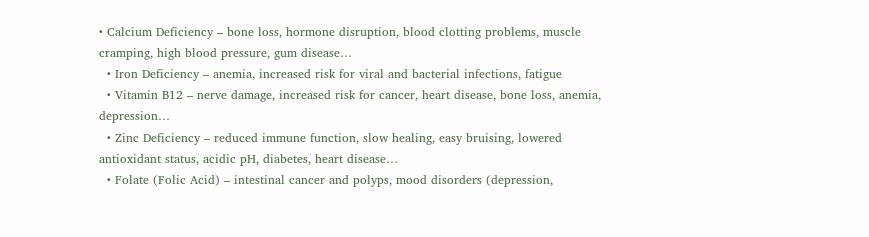• Calcium Deficiency – bone loss, hormone disruption, blood clotting problems, muscle cramping, high blood pressure, gum disease…
  • Iron Deficiency – anemia, increased risk for viral and bacterial infections, fatigue
  • Vitamin B12 – nerve damage, increased risk for cancer, heart disease, bone loss, anemia, depression…
  • Zinc Deficiency – reduced immune function, slow healing, easy bruising, lowered antioxidant status, acidic pH, diabetes, heart disease…
  • Folate (Folic Acid) – intestinal cancer and polyps, mood disorders (depression,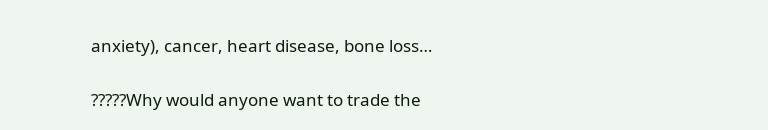anxiety), cancer, heart disease, bone loss…

?????Why would anyone want to trade the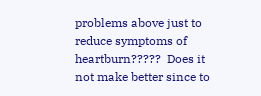problems above just to reduce symptoms of heartburn?????  Does it not make better since to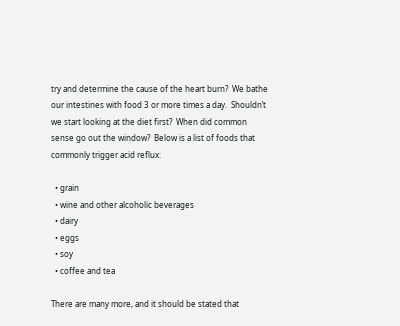try and determine the cause of the heart burn?  We bathe our intestines with food 3 or more times a day.  Shouldn’t we start looking at the diet first?  When did common sense go out the window?  Below is a list of foods that commonly trigger acid reflux:

  • grain
  • wine and other alcoholic beverages
  • dairy
  • eggs
  • soy
  • coffee and tea

There are many more, and it should be stated that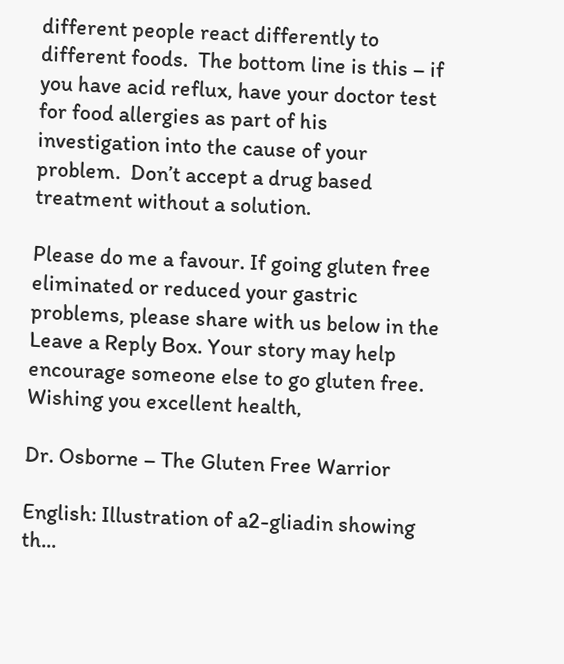different people react differently to different foods.  The bottom line is this – if you have acid reflux, have your doctor test for food allergies as part of his investigation into the cause of your problem.  Don’t accept a drug based treatment without a solution.

Please do me a favour. If going gluten free eliminated or reduced your gastric problems, please share with us below in the Leave a Reply Box. Your story may help encourage someone else to go gluten free.
Wishing you excellent health,

Dr. Osborne – The Gluten Free Warrior

English: Illustration of a2-gliadin showing th...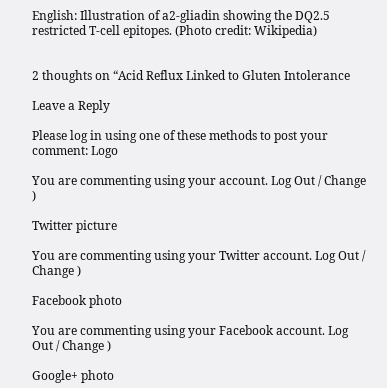English: Illustration of a2-gliadin showing the DQ2.5 restricted T-cell epitopes. (Photo credit: Wikipedia)


2 thoughts on “Acid Reflux Linked to Gluten Intolerance

Leave a Reply

Please log in using one of these methods to post your comment: Logo

You are commenting using your account. Log Out / Change )

Twitter picture

You are commenting using your Twitter account. Log Out / Change )

Facebook photo

You are commenting using your Facebook account. Log Out / Change )

Google+ photo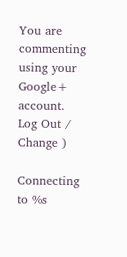You are commenting using your Google+ account. Log Out / Change )

Connecting to %s